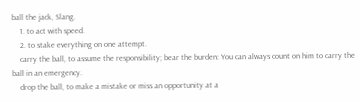ball the jack, Slang.
    1. to act with speed.
    2. to stake everything on one attempt.
    carry the ball, to assume the responsibility; bear the burden: You can always count on him to carry the ball in an emergency.
    drop the ball, to make a mistake or miss an opportunity at a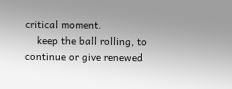critical moment.
    keep the ball rolling, to continue or give renewed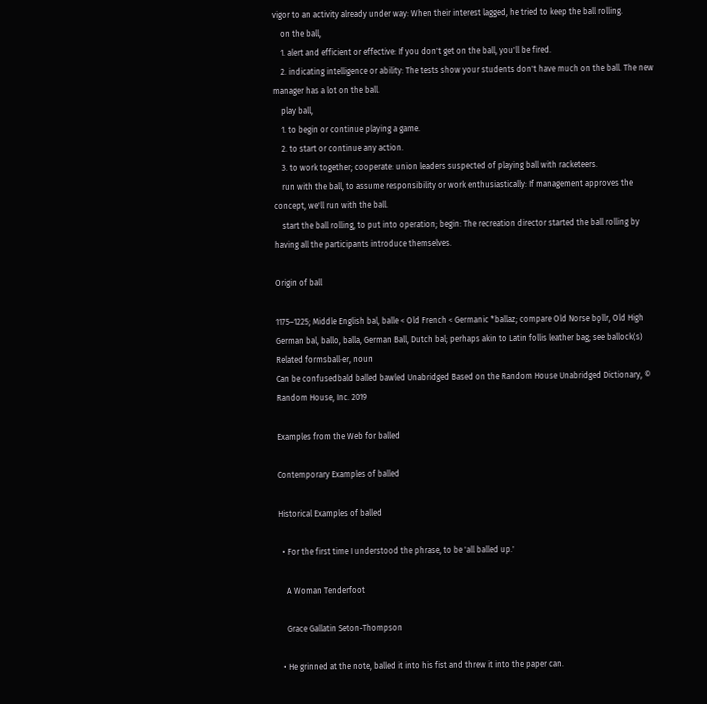vigor to an activity already under way: When their interest lagged, he tried to keep the ball rolling.
    on the ball,
    1. alert and efficient or effective: If you don't get on the ball, you'll be fired.
    2. indicating intelligence or ability: The tests show your students don't have much on the ball. The new manager has a lot on the ball.
    play ball,
    1. to begin or continue playing a game.
    2. to start or continue any action.
    3. to work together; cooperate: union leaders suspected of playing ball with racketeers.
    run with the ball, to assume responsibility or work enthusiastically: If management approves the concept, we'll run with the ball.
    start the ball rolling, to put into operation; begin: The recreation director started the ball rolling by having all the participants introduce themselves.

Origin of ball

1175–1225; Middle English bal, balle < Old French < Germanic *ballaz; compare Old Norse bǫllr, Old High German bal, ballo, balla, German Ball, Dutch bal; perhaps akin to Latin follis leather bag; see ballock(s)
Related formsball·er, noun
Can be confusedbald balled bawled Unabridged Based on the Random House Unabridged Dictionary, © Random House, Inc. 2019

Examples from the Web for balled

Contemporary Examples of balled

Historical Examples of balled

  • For the first time I understood the phrase, to be 'all balled up.'

    A Woman Tenderfoot

    Grace Gallatin Seton-Thompson

  • He grinned at the note, balled it into his fist and threw it into the paper can.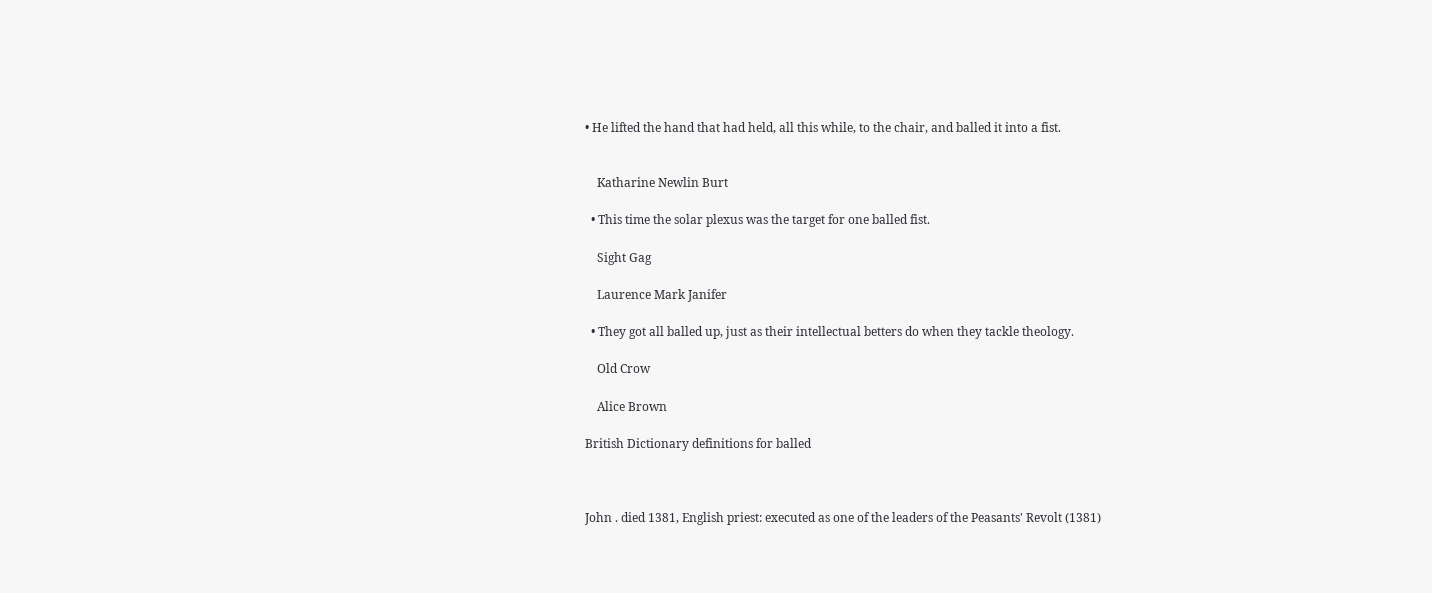• He lifted the hand that had held, all this while, to the chair, and balled it into a fist.


    Katharine Newlin Burt

  • This time the solar plexus was the target for one balled fist.

    Sight Gag

    Laurence Mark Janifer

  • They got all balled up, just as their intellectual betters do when they tackle theology.

    Old Crow

    Alice Brown

British Dictionary definitions for balled



John . died 1381, English priest: executed as one of the leaders of the Peasants' Revolt (1381)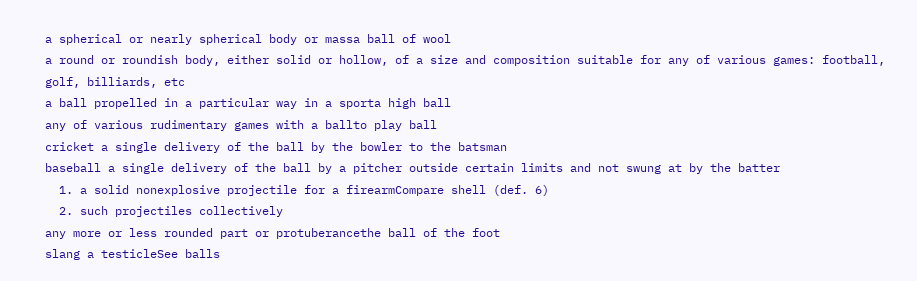a spherical or nearly spherical body or massa ball of wool
a round or roundish body, either solid or hollow, of a size and composition suitable for any of various games: football, golf, billiards, etc
a ball propelled in a particular way in a sporta high ball
any of various rudimentary games with a ballto play ball
cricket a single delivery of the ball by the bowler to the batsman
baseball a single delivery of the ball by a pitcher outside certain limits and not swung at by the batter
  1. a solid nonexplosive projectile for a firearmCompare shell (def. 6)
  2. such projectiles collectively
any more or less rounded part or protuberancethe ball of the foot
slang a testicleSee balls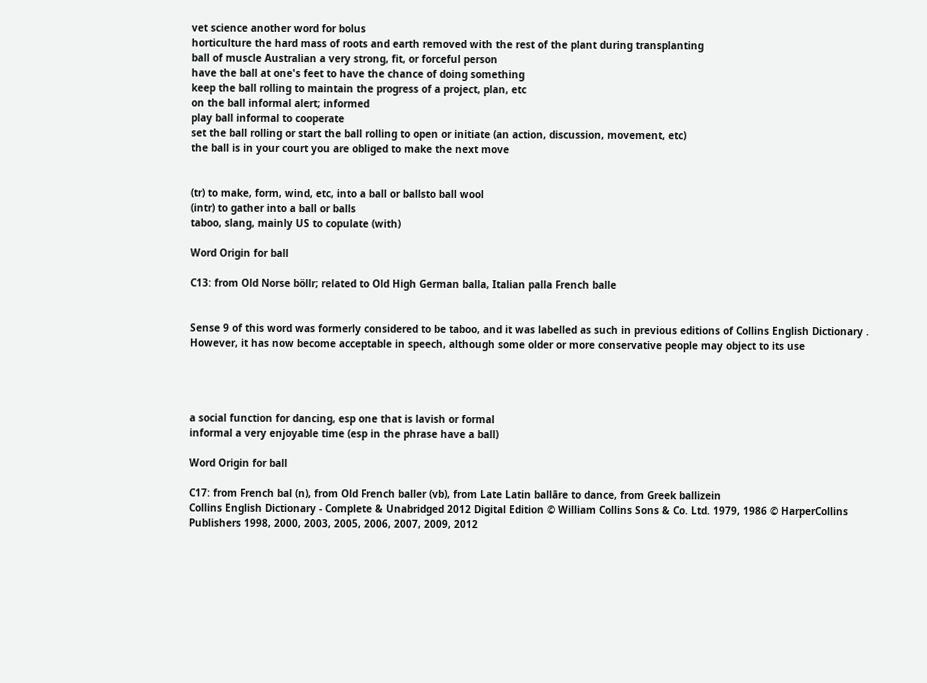vet science another word for bolus
horticulture the hard mass of roots and earth removed with the rest of the plant during transplanting
ball of muscle Australian a very strong, fit, or forceful person
have the ball at one's feet to have the chance of doing something
keep the ball rolling to maintain the progress of a project, plan, etc
on the ball informal alert; informed
play ball informal to cooperate
set the ball rolling or start the ball rolling to open or initiate (an action, discussion, movement, etc)
the ball is in your court you are obliged to make the next move


(tr) to make, form, wind, etc, into a ball or ballsto ball wool
(intr) to gather into a ball or balls
taboo, slang, mainly US to copulate (with)

Word Origin for ball

C13: from Old Norse böllr; related to Old High German balla, Italian palla French balle


Sense 9 of this word was formerly considered to be taboo, and it was labelled as such in previous editions of Collins English Dictionary . However, it has now become acceptable in speech, although some older or more conservative people may object to its use




a social function for dancing, esp one that is lavish or formal
informal a very enjoyable time (esp in the phrase have a ball)

Word Origin for ball

C17: from French bal (n), from Old French baller (vb), from Late Latin ballāre to dance, from Greek ballizein
Collins English Dictionary - Complete & Unabridged 2012 Digital Edition © William Collins Sons & Co. Ltd. 1979, 1986 © HarperCollins Publishers 1998, 2000, 2003, 2005, 2006, 2007, 2009, 2012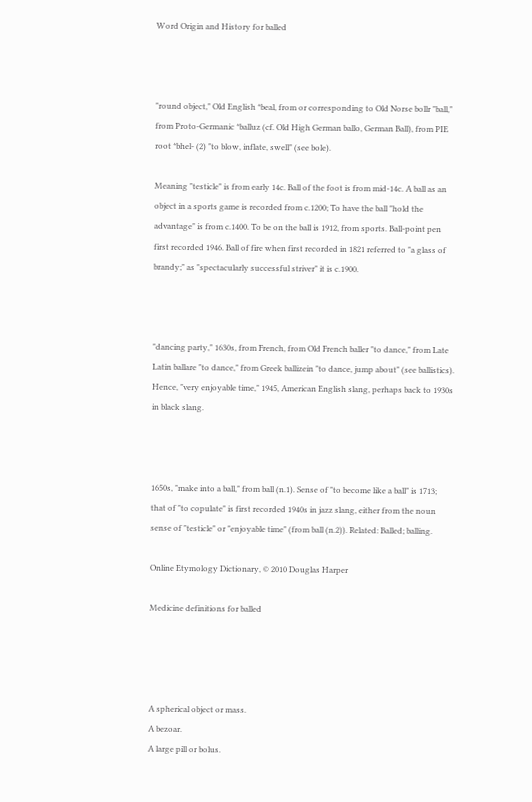Word Origin and History for balled



"round object," Old English *beal, from or corresponding to Old Norse bollr "ball," from Proto-Germanic *balluz (cf. Old High German ballo, German Ball), from PIE root *bhel- (2) "to blow, inflate, swell" (see bole).

Meaning "testicle" is from early 14c. Ball of the foot is from mid-14c. A ball as an object in a sports game is recorded from c.1200; To have the ball "hold the advantage" is from c.1400. To be on the ball is 1912, from sports. Ball-point pen first recorded 1946. Ball of fire when first recorded in 1821 referred to "a glass of brandy;" as "spectacularly successful striver" it is c.1900.



"dancing party," 1630s, from French, from Old French baller "to dance," from Late Latin ballare "to dance," from Greek ballizein "to dance, jump about" (see ballistics). Hence, "very enjoyable time," 1945, American English slang, perhaps back to 1930s in black slang.



1650s, "make into a ball," from ball (n.1). Sense of "to become like a ball" is 1713; that of "to copulate" is first recorded 1940s in jazz slang, either from the noun sense of "testicle" or "enjoyable time" (from ball (n.2)). Related: Balled; balling.

Online Etymology Dictionary, © 2010 Douglas Harper

Medicine definitions for balled




A spherical object or mass.
A bezoar.
A large pill or bolus.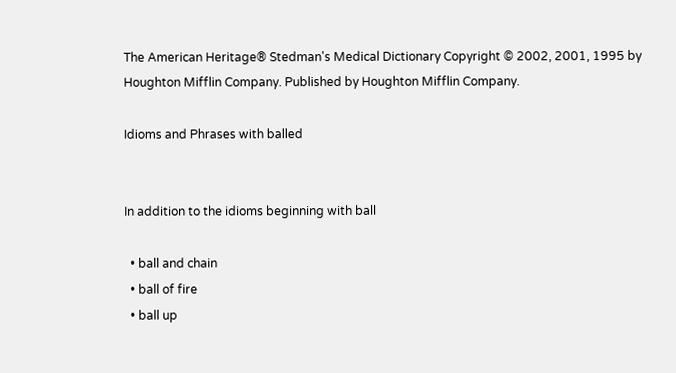The American Heritage® Stedman's Medical Dictionary Copyright © 2002, 2001, 1995 by Houghton Mifflin Company. Published by Houghton Mifflin Company.

Idioms and Phrases with balled


In addition to the idioms beginning with ball

  • ball and chain
  • ball of fire
  • ball up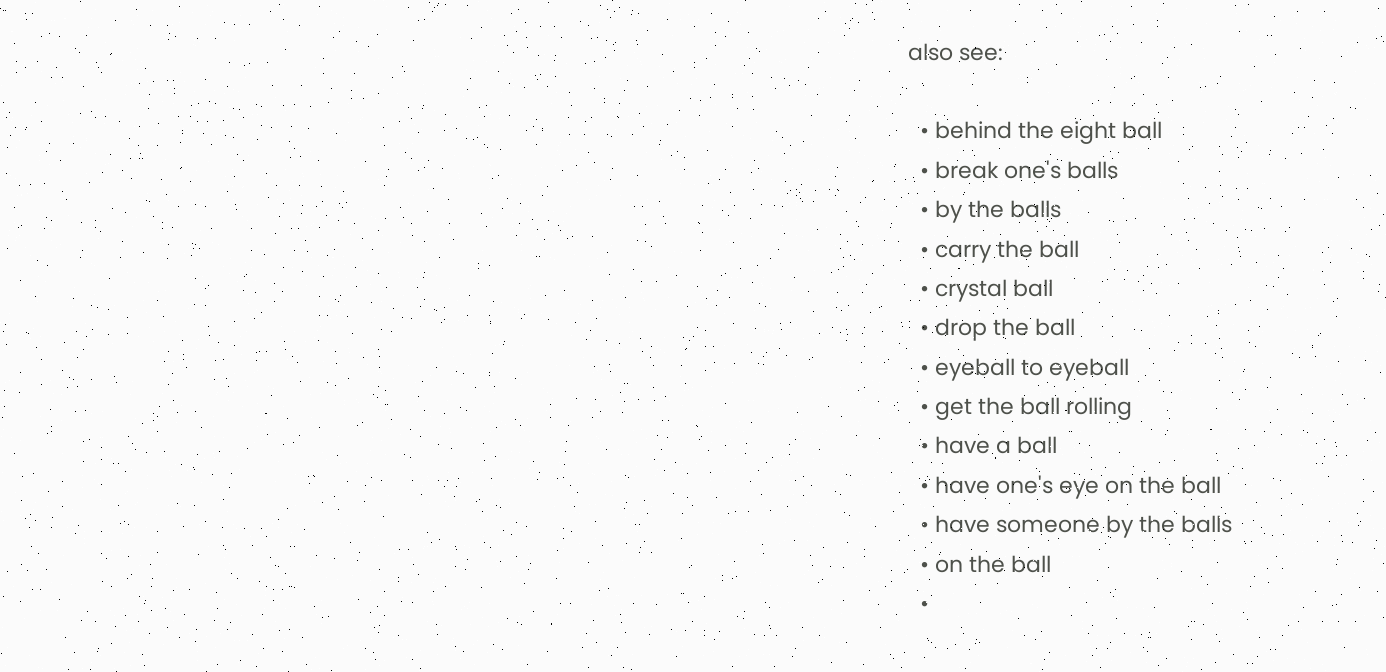also see:

  • behind the eight ball
  • break one's balls
  • by the balls
  • carry the ball
  • crystal ball
  • drop the ball
  • eyeball to eyeball
  • get the ball rolling
  • have a ball
  • have one's eye on the ball
  • have someone by the balls
  • on the ball
  •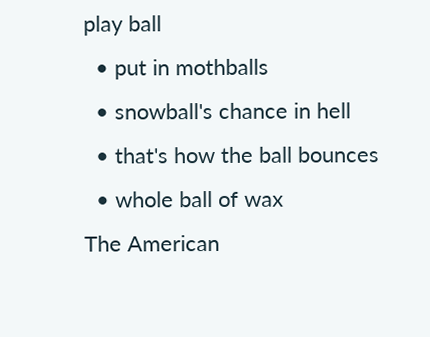play ball
  • put in mothballs
  • snowball's chance in hell
  • that's how the ball bounces
  • whole ball of wax
The American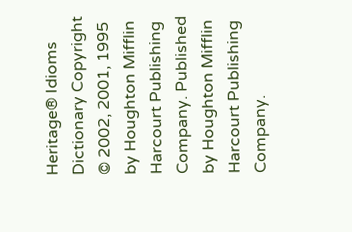Heritage® Idioms Dictionary Copyright © 2002, 2001, 1995 by Houghton Mifflin Harcourt Publishing Company. Published by Houghton Mifflin Harcourt Publishing Company.